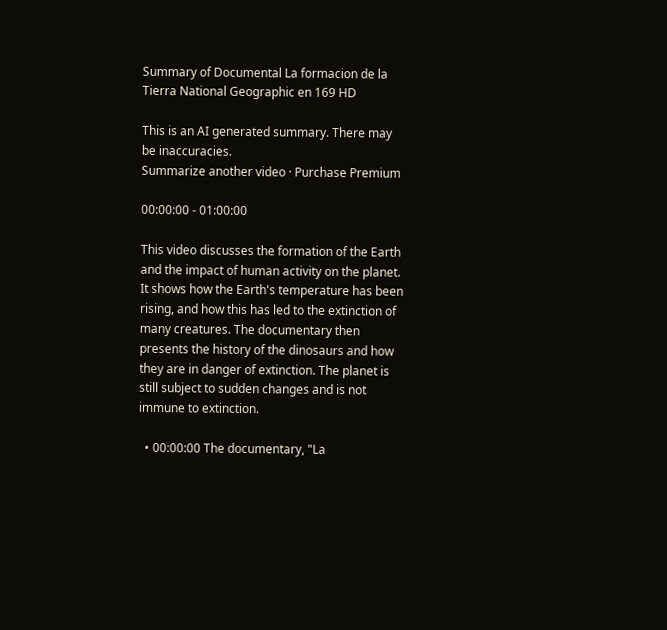Summary of Documental La formacion de la Tierra National Geographic en 169 HD

This is an AI generated summary. There may be inaccuracies.
Summarize another video · Purchase Premium

00:00:00 - 01:00:00

This video discusses the formation of the Earth and the impact of human activity on the planet. It shows how the Earth's temperature has been rising, and how this has led to the extinction of many creatures. The documentary then presents the history of the dinosaurs and how they are in danger of extinction. The planet is still subject to sudden changes and is not immune to extinction.

  • 00:00:00 The documentary, "La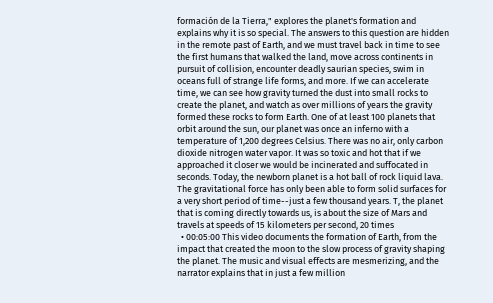formación de la Tierra," explores the planet's formation and explains why it is so special. The answers to this question are hidden in the remote past of Earth, and we must travel back in time to see the first humans that walked the land, move across continents in pursuit of collision, encounter deadly saurian species, swim in oceans full of strange life forms, and more. If we can accelerate time, we can see how gravity turned the dust into small rocks to create the planet, and watch as over millions of years the gravity formed these rocks to form Earth. One of at least 100 planets that orbit around the sun, our planet was once an inferno with a temperature of 1,200 degrees Celsius. There was no air, only carbon dioxide nitrogen water vapor. It was so toxic and hot that if we approached it closer we would be incinerated and suffocated in seconds. Today, the newborn planet is a hot ball of rock liquid lava. The gravitational force has only been able to form solid surfaces for a very short period of time--just a few thousand years. T, the planet that is coming directly towards us, is about the size of Mars and travels at speeds of 15 kilometers per second, 20 times
  • 00:05:00 This video documents the formation of Earth, from the impact that created the moon to the slow process of gravity shaping the planet. The music and visual effects are mesmerizing, and the narrator explains that in just a few million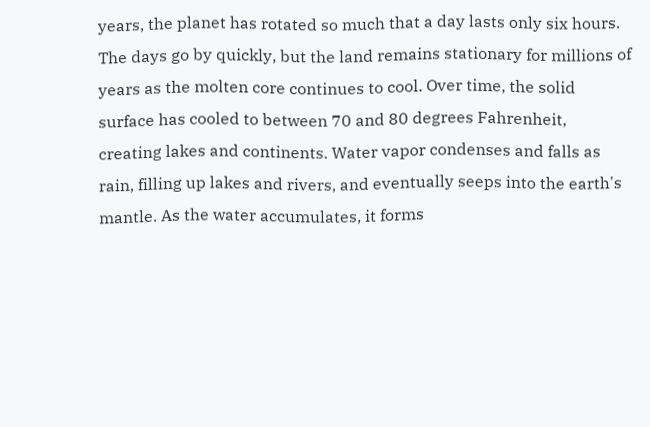years, the planet has rotated so much that a day lasts only six hours. The days go by quickly, but the land remains stationary for millions of years as the molten core continues to cool. Over time, the solid surface has cooled to between 70 and 80 degrees Fahrenheit, creating lakes and continents. Water vapor condenses and falls as rain, filling up lakes and rivers, and eventually seeps into the earth's mantle. As the water accumulates, it forms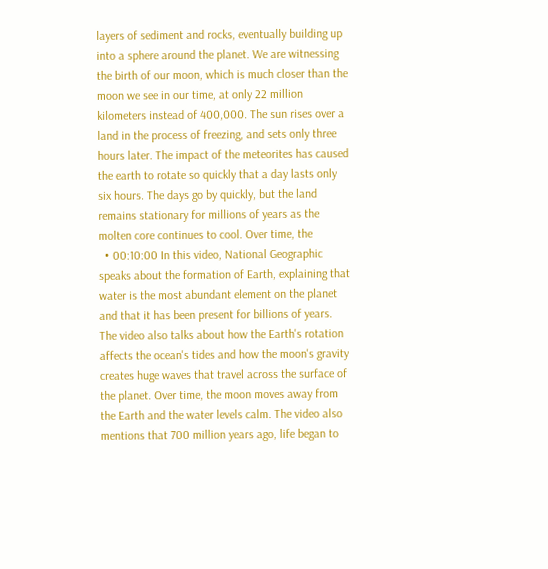layers of sediment and rocks, eventually building up into a sphere around the planet. We are witnessing the birth of our moon, which is much closer than the moon we see in our time, at only 22 million kilometers instead of 400,000. The sun rises over a land in the process of freezing, and sets only three hours later. The impact of the meteorites has caused the earth to rotate so quickly that a day lasts only six hours. The days go by quickly, but the land remains stationary for millions of years as the molten core continues to cool. Over time, the
  • 00:10:00 In this video, National Geographic speaks about the formation of Earth, explaining that water is the most abundant element on the planet and that it has been present for billions of years. The video also talks about how the Earth's rotation affects the ocean's tides and how the moon's gravity creates huge waves that travel across the surface of the planet. Over time, the moon moves away from the Earth and the water levels calm. The video also mentions that 700 million years ago, life began to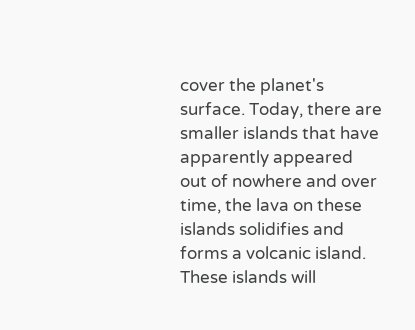cover the planet's surface. Today, there are smaller islands that have apparently appeared out of nowhere and over time, the lava on these islands solidifies and forms a volcanic island. These islands will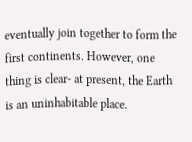eventually join together to form the first continents. However, one thing is clear- at present, the Earth is an uninhabitable place.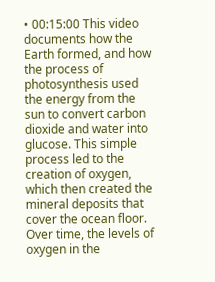• 00:15:00 This video documents how the Earth formed, and how the process of photosynthesis used the energy from the sun to convert carbon dioxide and water into glucose. This simple process led to the creation of oxygen, which then created the mineral deposits that cover the ocean floor. Over time, the levels of oxygen in the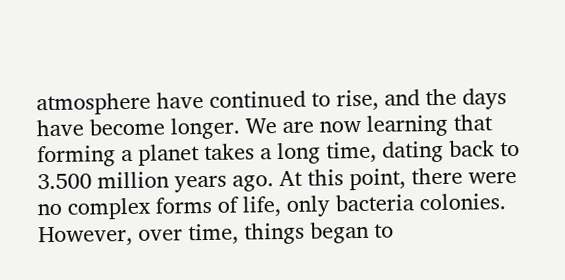atmosphere have continued to rise, and the days have become longer. We are now learning that forming a planet takes a long time, dating back to 3.500 million years ago. At this point, there were no complex forms of life, only bacteria colonies. However, over time, things began to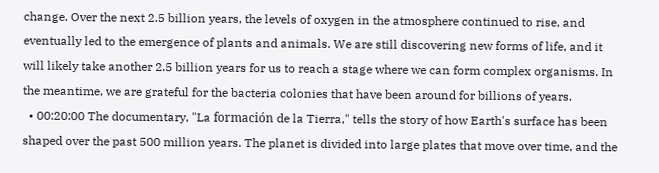change. Over the next 2.5 billion years, the levels of oxygen in the atmosphere continued to rise, and eventually led to the emergence of plants and animals. We are still discovering new forms of life, and it will likely take another 2.5 billion years for us to reach a stage where we can form complex organisms. In the meantime, we are grateful for the bacteria colonies that have been around for billions of years.
  • 00:20:00 The documentary, "La formación de la Tierra," tells the story of how Earth's surface has been shaped over the past 500 million years. The planet is divided into large plates that move over time, and the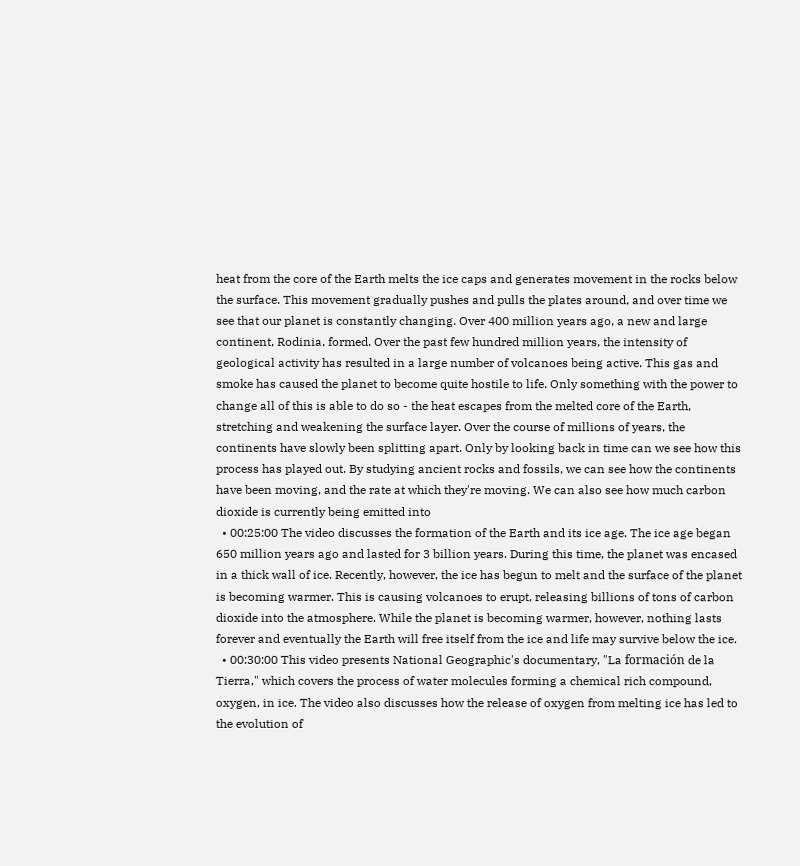heat from the core of the Earth melts the ice caps and generates movement in the rocks below the surface. This movement gradually pushes and pulls the plates around, and over time we see that our planet is constantly changing. Over 400 million years ago, a new and large continent, Rodinia, formed. Over the past few hundred million years, the intensity of geological activity has resulted in a large number of volcanoes being active. This gas and smoke has caused the planet to become quite hostile to life. Only something with the power to change all of this is able to do so - the heat escapes from the melted core of the Earth, stretching and weakening the surface layer. Over the course of millions of years, the continents have slowly been splitting apart. Only by looking back in time can we see how this process has played out. By studying ancient rocks and fossils, we can see how the continents have been moving, and the rate at which they're moving. We can also see how much carbon dioxide is currently being emitted into
  • 00:25:00 The video discusses the formation of the Earth and its ice age. The ice age began 650 million years ago and lasted for 3 billion years. During this time, the planet was encased in a thick wall of ice. Recently, however, the ice has begun to melt and the surface of the planet is becoming warmer. This is causing volcanoes to erupt, releasing billions of tons of carbon dioxide into the atmosphere. While the planet is becoming warmer, however, nothing lasts forever and eventually the Earth will free itself from the ice and life may survive below the ice.
  • 00:30:00 This video presents National Geographic's documentary, "La formación de la Tierra," which covers the process of water molecules forming a chemical rich compound, oxygen, in ice. The video also discusses how the release of oxygen from melting ice has led to the evolution of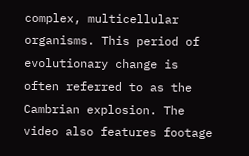complex, multicellular organisms. This period of evolutionary change is often referred to as the Cambrian explosion. The video also features footage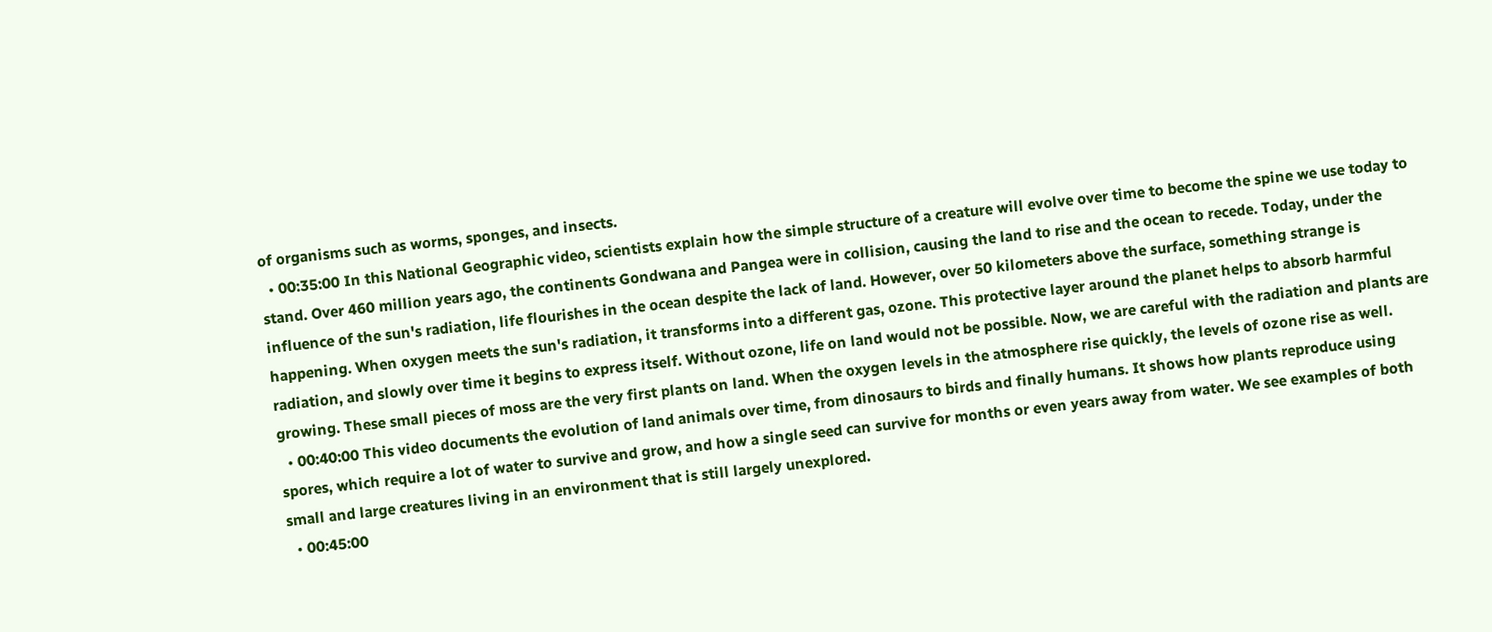of organisms such as worms, sponges, and insects.
  • 00:35:00 In this National Geographic video, scientists explain how the simple structure of a creature will evolve over time to become the spine we use today to stand. Over 460 million years ago, the continents Gondwana and Pangea were in collision, causing the land to rise and the ocean to recede. Today, under the influence of the sun's radiation, life flourishes in the ocean despite the lack of land. However, over 50 kilometers above the surface, something strange is happening. When oxygen meets the sun's radiation, it transforms into a different gas, ozone. This protective layer around the planet helps to absorb harmful radiation, and slowly over time it begins to express itself. Without ozone, life on land would not be possible. Now, we are careful with the radiation and plants are growing. These small pieces of moss are the very first plants on land. When the oxygen levels in the atmosphere rise quickly, the levels of ozone rise as well.
  • 00:40:00 This video documents the evolution of land animals over time, from dinosaurs to birds and finally humans. It shows how plants reproduce using spores, which require a lot of water to survive and grow, and how a single seed can survive for months or even years away from water. We see examples of both small and large creatures living in an environment that is still largely unexplored.
  • 00:45:00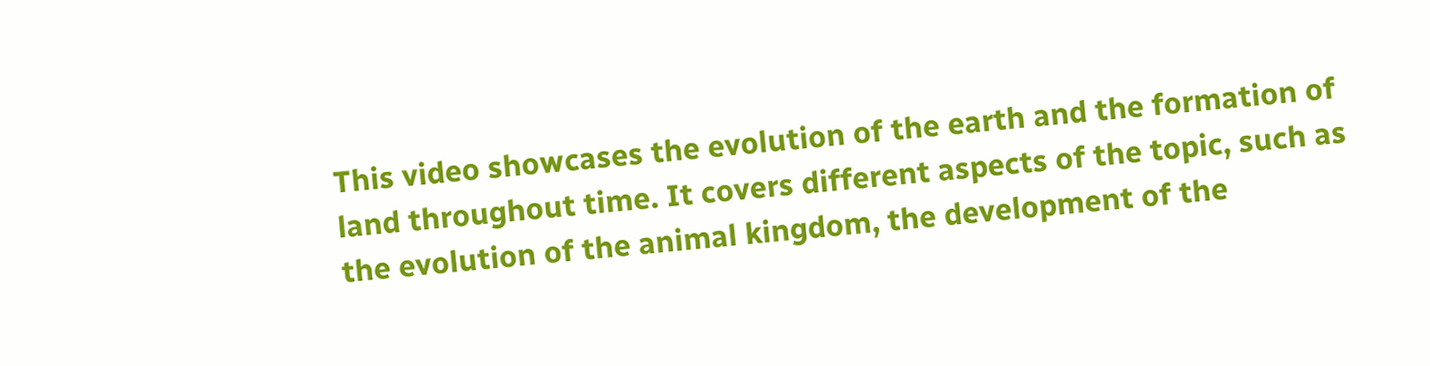This video showcases the evolution of the earth and the formation of land throughout time. It covers different aspects of the topic, such as the evolution of the animal kingdom, the development of the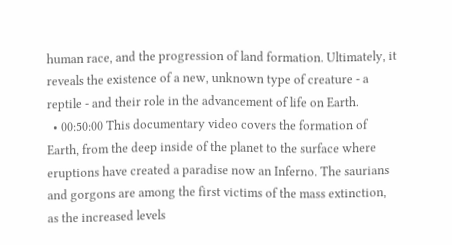human race, and the progression of land formation. Ultimately, it reveals the existence of a new, unknown type of creature - a reptile - and their role in the advancement of life on Earth.
  • 00:50:00 This documentary video covers the formation of Earth, from the deep inside of the planet to the surface where eruptions have created a paradise now an Inferno. The saurians and gorgons are among the first victims of the mass extinction, as the increased levels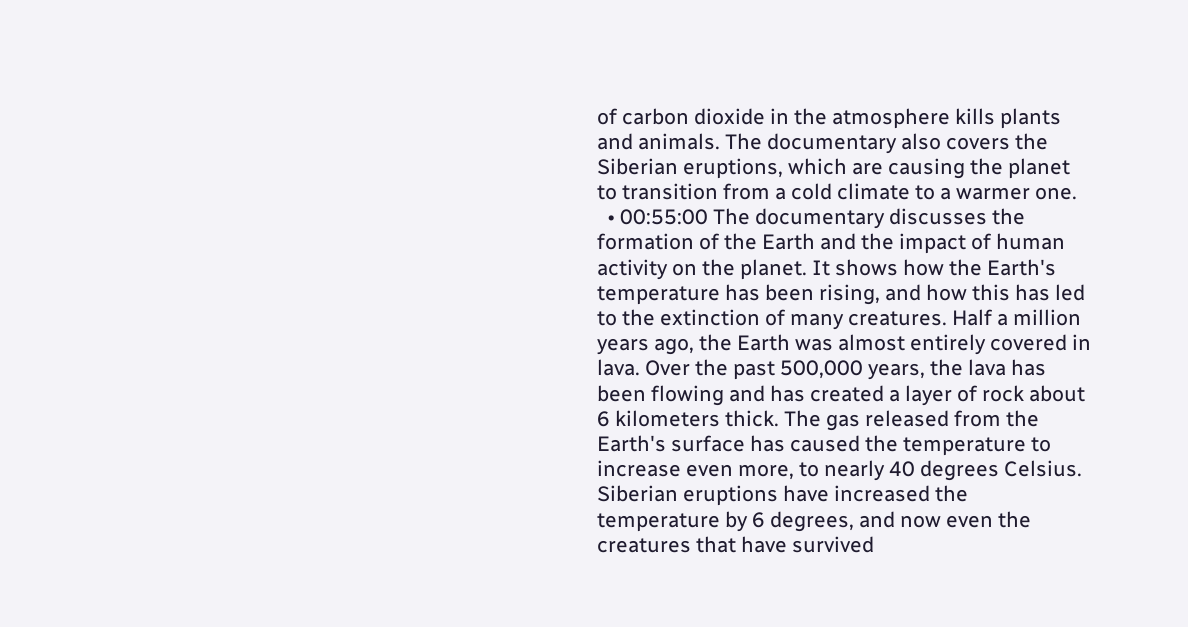of carbon dioxide in the atmosphere kills plants and animals. The documentary also covers the Siberian eruptions, which are causing the planet to transition from a cold climate to a warmer one.
  • 00:55:00 The documentary discusses the formation of the Earth and the impact of human activity on the planet. It shows how the Earth's temperature has been rising, and how this has led to the extinction of many creatures. Half a million years ago, the Earth was almost entirely covered in lava. Over the past 500,000 years, the lava has been flowing and has created a layer of rock about 6 kilometers thick. The gas released from the Earth's surface has caused the temperature to increase even more, to nearly 40 degrees Celsius. Siberian eruptions have increased the temperature by 6 degrees, and now even the creatures that have survived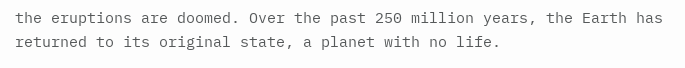the eruptions are doomed. Over the past 250 million years, the Earth has returned to its original state, a planet with no life.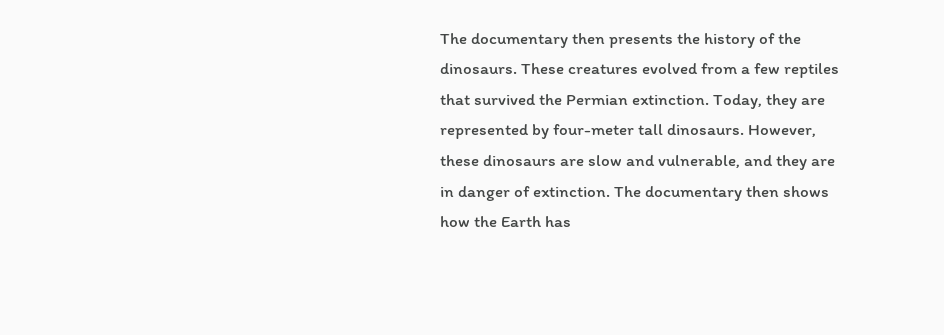The documentary then presents the history of the dinosaurs. These creatures evolved from a few reptiles that survived the Permian extinction. Today, they are represented by four-meter tall dinosaurs. However, these dinosaurs are slow and vulnerable, and they are in danger of extinction. The documentary then shows how the Earth has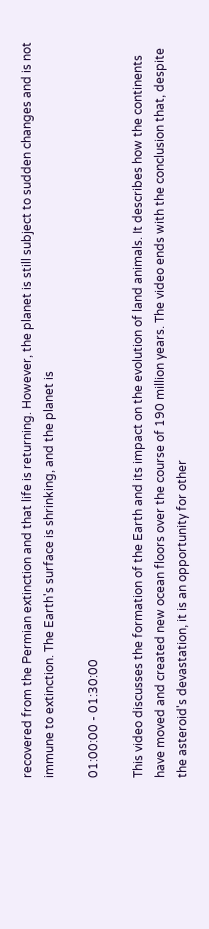recovered from the Permian extinction and that life is returning. However, the planet is still subject to sudden changes and is not immune to extinction. The Earth's surface is shrinking, and the planet is

01:00:00 - 01:30:00

This video discusses the formation of the Earth and its impact on the evolution of land animals. It describes how the continents have moved and created new ocean floors over the course of 190 million years. The video ends with the conclusion that, despite the asteroid's devastation, it is an opportunity for other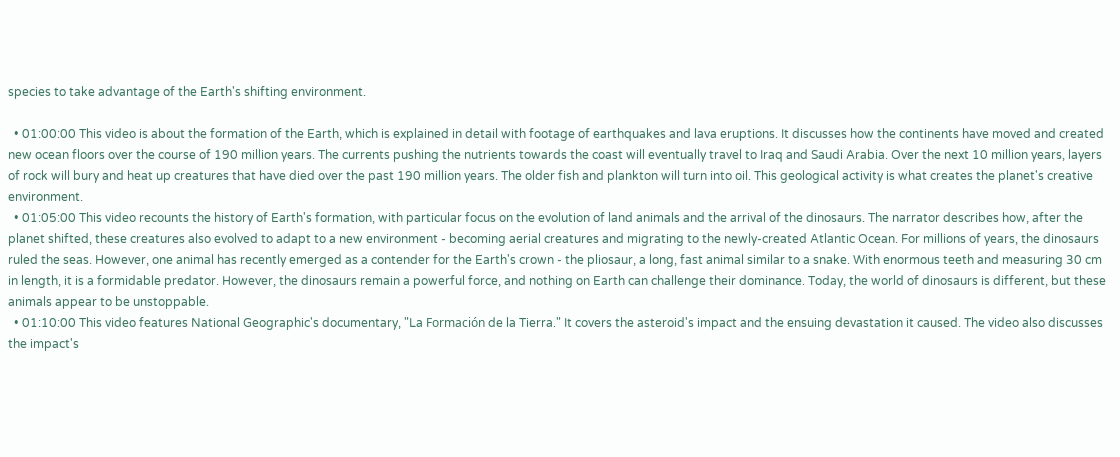species to take advantage of the Earth's shifting environment.

  • 01:00:00 This video is about the formation of the Earth, which is explained in detail with footage of earthquakes and lava eruptions. It discusses how the continents have moved and created new ocean floors over the course of 190 million years. The currents pushing the nutrients towards the coast will eventually travel to Iraq and Saudi Arabia. Over the next 10 million years, layers of rock will bury and heat up creatures that have died over the past 190 million years. The older fish and plankton will turn into oil. This geological activity is what creates the planet's creative environment.
  • 01:05:00 This video recounts the history of Earth's formation, with particular focus on the evolution of land animals and the arrival of the dinosaurs. The narrator describes how, after the planet shifted, these creatures also evolved to adapt to a new environment - becoming aerial creatures and migrating to the newly-created Atlantic Ocean. For millions of years, the dinosaurs ruled the seas. However, one animal has recently emerged as a contender for the Earth's crown - the pliosaur, a long, fast animal similar to a snake. With enormous teeth and measuring 30 cm in length, it is a formidable predator. However, the dinosaurs remain a powerful force, and nothing on Earth can challenge their dominance. Today, the world of dinosaurs is different, but these animals appear to be unstoppable.
  • 01:10:00 This video features National Geographic's documentary, "La Formación de la Tierra." It covers the asteroid's impact and the ensuing devastation it caused. The video also discusses the impact's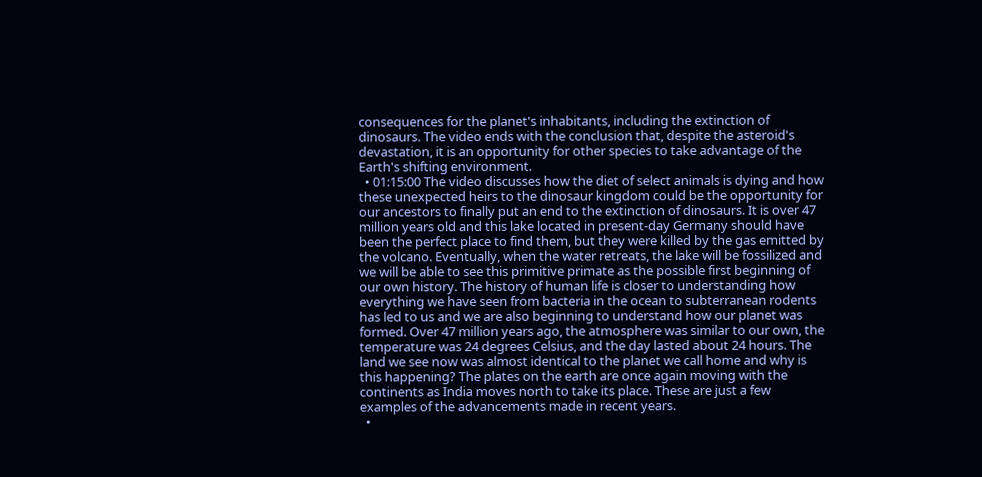consequences for the planet's inhabitants, including the extinction of dinosaurs. The video ends with the conclusion that, despite the asteroid's devastation, it is an opportunity for other species to take advantage of the Earth's shifting environment.
  • 01:15:00 The video discusses how the diet of select animals is dying and how these unexpected heirs to the dinosaur kingdom could be the opportunity for our ancestors to finally put an end to the extinction of dinosaurs. It is over 47 million years old and this lake located in present-day Germany should have been the perfect place to find them, but they were killed by the gas emitted by the volcano. Eventually, when the water retreats, the lake will be fossilized and we will be able to see this primitive primate as the possible first beginning of our own history. The history of human life is closer to understanding how everything we have seen from bacteria in the ocean to subterranean rodents has led to us and we are also beginning to understand how our planet was formed. Over 47 million years ago, the atmosphere was similar to our own, the temperature was 24 degrees Celsius, and the day lasted about 24 hours. The land we see now was almost identical to the planet we call home and why is this happening? The plates on the earth are once again moving with the continents as India moves north to take its place. These are just a few examples of the advancements made in recent years.
  •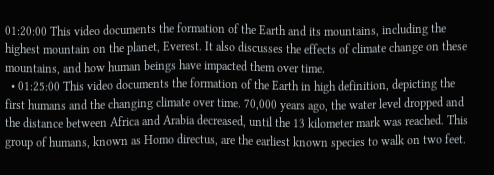01:20:00 This video documents the formation of the Earth and its mountains, including the highest mountain on the planet, Everest. It also discusses the effects of climate change on these mountains, and how human beings have impacted them over time.
  • 01:25:00 This video documents the formation of the Earth in high definition, depicting the first humans and the changing climate over time. 70,000 years ago, the water level dropped and the distance between Africa and Arabia decreased, until the 13 kilometer mark was reached. This group of humans, known as Homo directus, are the earliest known species to walk on two feet.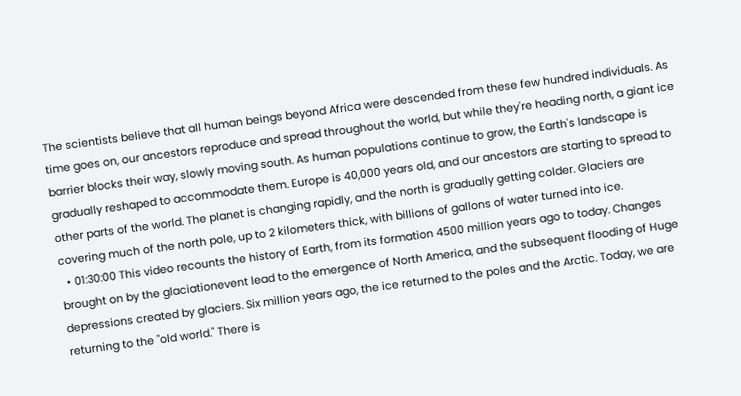The scientists believe that all human beings beyond Africa were descended from these few hundred individuals. As time goes on, our ancestors reproduce and spread throughout the world, but while they're heading north, a giant ice barrier blocks their way, slowly moving south. As human populations continue to grow, the Earth's landscape is gradually reshaped to accommodate them. Europe is 40,000 years old, and our ancestors are starting to spread to other parts of the world. The planet is changing rapidly, and the north is gradually getting colder. Glaciers are covering much of the north pole, up to 2 kilometers thick, with billions of gallons of water turned into ice.
  • 01:30:00 This video recounts the history of Earth, from its formation 4500 million years ago to today. Changes brought on by the glaciationevent lead to the emergence of North America, and the subsequent flooding of Huge depressions created by glaciers. Six million years ago, the ice returned to the poles and the Arctic. Today, we are returning to the "old world." There is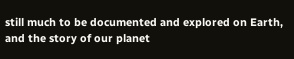still much to be documented and explored on Earth, and the story of our planet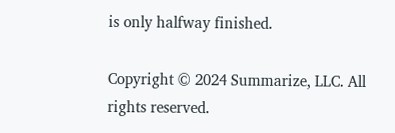is only halfway finished.

Copyright © 2024 Summarize, LLC. All rights reserved.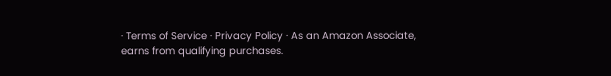· Terms of Service · Privacy Policy · As an Amazon Associate, earns from qualifying purchases.